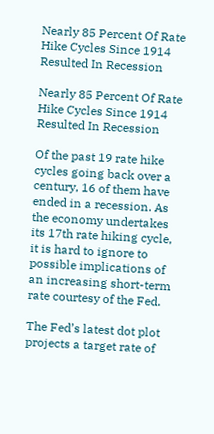Nearly 85 Percent Of Rate Hike Cycles Since 1914 Resulted In Recession

Nearly 85 Percent Of Rate Hike Cycles Since 1914 Resulted In Recession

Of the past 19 rate hike cycles going back over a century, 16 of them have ended in a recession. As the economy undertakes its 17th rate hiking cycle, it is hard to ignore to possible implications of an increasing short-term rate courtesy of the Fed.

The Fed’s latest dot plot projects a target rate of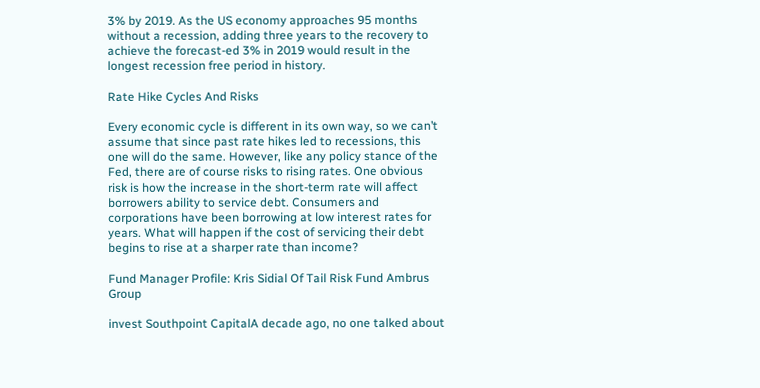3% by 2019. As the US economy approaches 95 months without a recession, adding three years to the recovery to achieve the forecast-ed 3% in 2019 would result in the longest recession free period in history.

Rate Hike Cycles And Risks

Every economic cycle is different in its own way, so we can’t assume that since past rate hikes led to recessions, this one will do the same. However, like any policy stance of the Fed, there are of course risks to rising rates. One obvious risk is how the increase in the short-term rate will affect borrowers ability to service debt. Consumers and corporations have been borrowing at low interest rates for years. What will happen if the cost of servicing their debt begins to rise at a sharper rate than income?

Fund Manager Profile: Kris Sidial Of Tail Risk Fund Ambrus Group

invest Southpoint CapitalA decade ago, no one talked about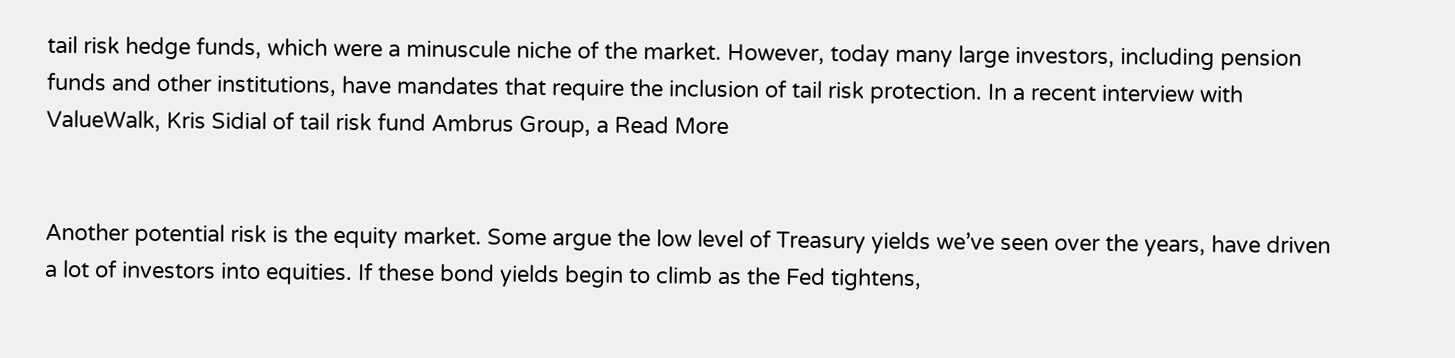tail risk hedge funds, which were a minuscule niche of the market. However, today many large investors, including pension funds and other institutions, have mandates that require the inclusion of tail risk protection. In a recent interview with ValueWalk, Kris Sidial of tail risk fund Ambrus Group, a Read More


Another potential risk is the equity market. Some argue the low level of Treasury yields we’ve seen over the years, have driven a lot of investors into equities. If these bond yields begin to climb as the Fed tightens,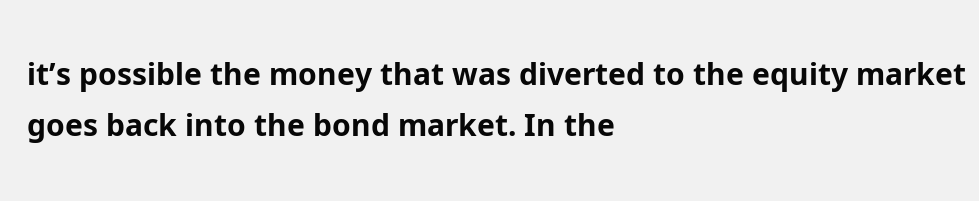it’s possible the money that was diverted to the equity market goes back into the bond market. In the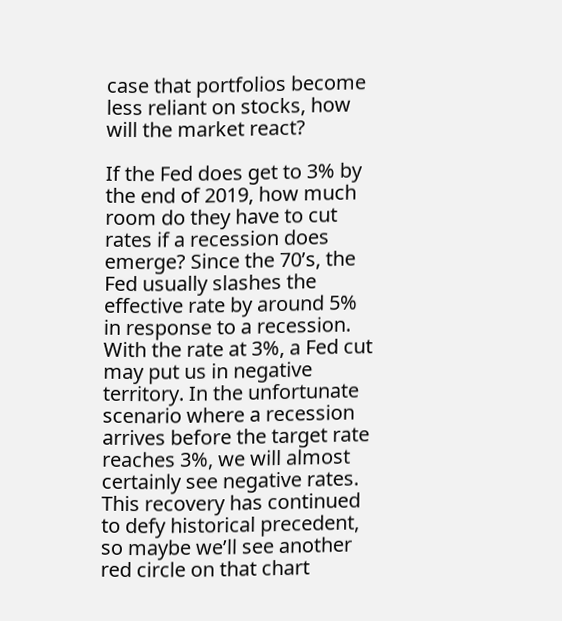case that portfolios become less reliant on stocks, how will the market react?

If the Fed does get to 3% by the end of 2019, how much room do they have to cut rates if a recession does emerge? Since the 70’s, the Fed usually slashes the effective rate by around 5% in response to a recession. With the rate at 3%, a Fed cut may put us in negative territory. In the unfortunate scenario where a recession arrives before the target rate reaches 3%, we will almost certainly see negative rates. This recovery has continued to defy historical precedent, so maybe we’ll see another red circle on that chart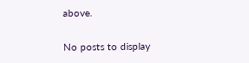above.

No posts to display